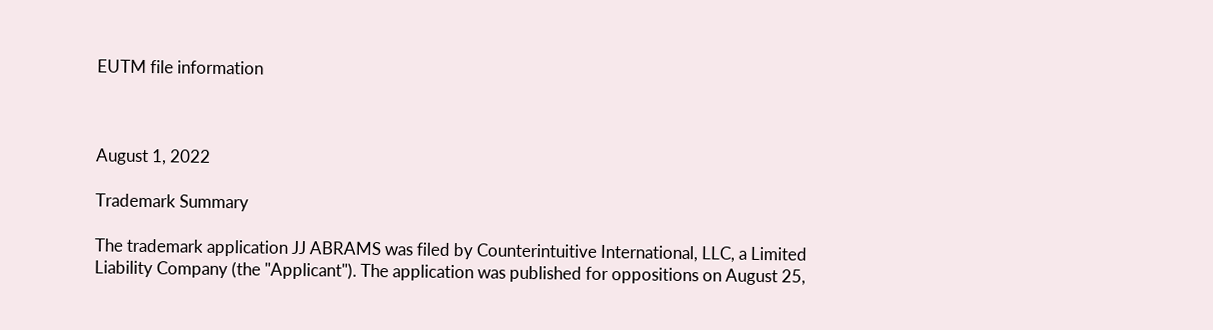EUTM file information



August 1, 2022

Trademark Summary

The trademark application JJ ABRAMS was filed by Counterintuitive International, LLC, a Limited Liability Company (the "Applicant"). The application was published for oppositions on August 25,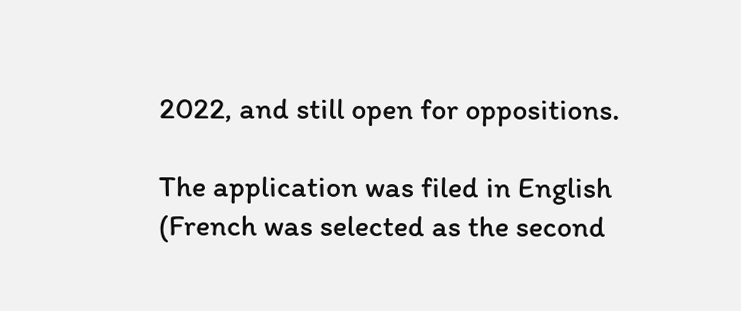2022, and still open for oppositions.

The application was filed in English (French was selected as the second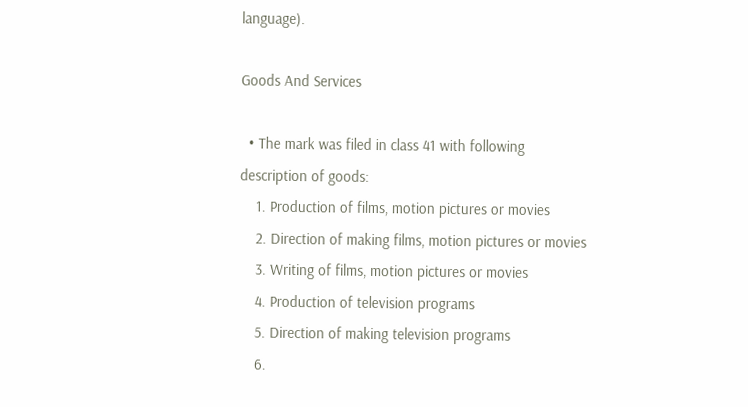language).

Goods And Services

  • The mark was filed in class 41 with following description of goods:
    1. Production of films, motion pictures or movies
    2. Direction of making films, motion pictures or movies
    3. Writing of films, motion pictures or movies
    4. Production of television programs
    5. Direction of making television programs
    6.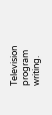Television program writing.